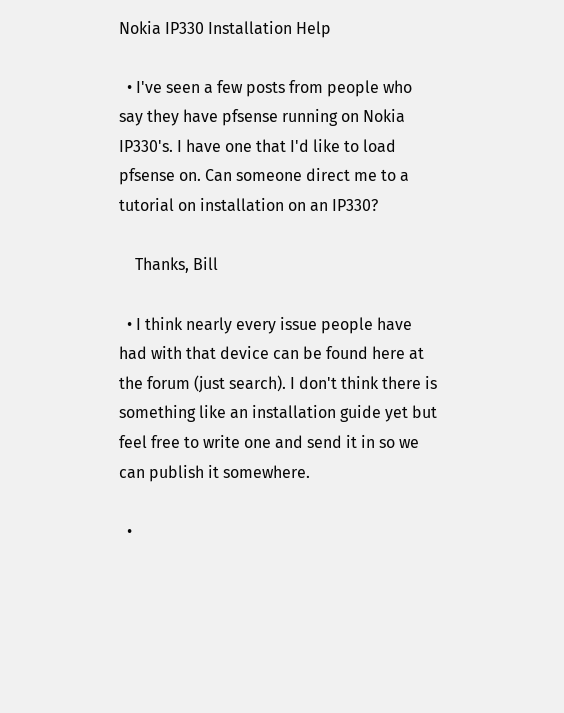Nokia IP330 Installation Help

  • I've seen a few posts from people who say they have pfsense running on Nokia IP330's. I have one that I'd like to load pfsense on. Can someone direct me to a tutorial on installation on an IP330?

    Thanks, Bill

  • I think nearly every issue people have had with that device can be found here at the forum (just search). I don't think there is something like an installation guide yet but feel free to write one and send it in so we can publish it somewhere.

  •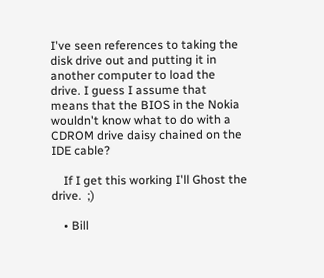I've seen references to taking the disk drive out and putting it in another computer to load the drive. I guess I assume that means that the BIOS in the Nokia wouldn't know what to do with a CDROM drive daisy chained on the IDE cable?

    If I get this working I'll Ghost the drive.  ;)

    • Bill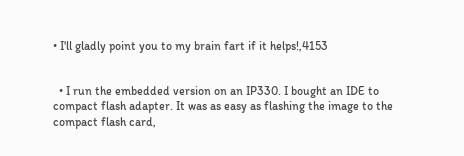• I'll gladly point you to my brain fart if it helps!,4153


  • I run the embedded version on an IP330. I bought an IDE to compact flash adapter. It was as easy as flashing the image to the compact flash card,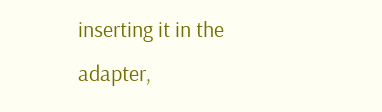inserting it in the adapter,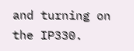and turning on the IP330.